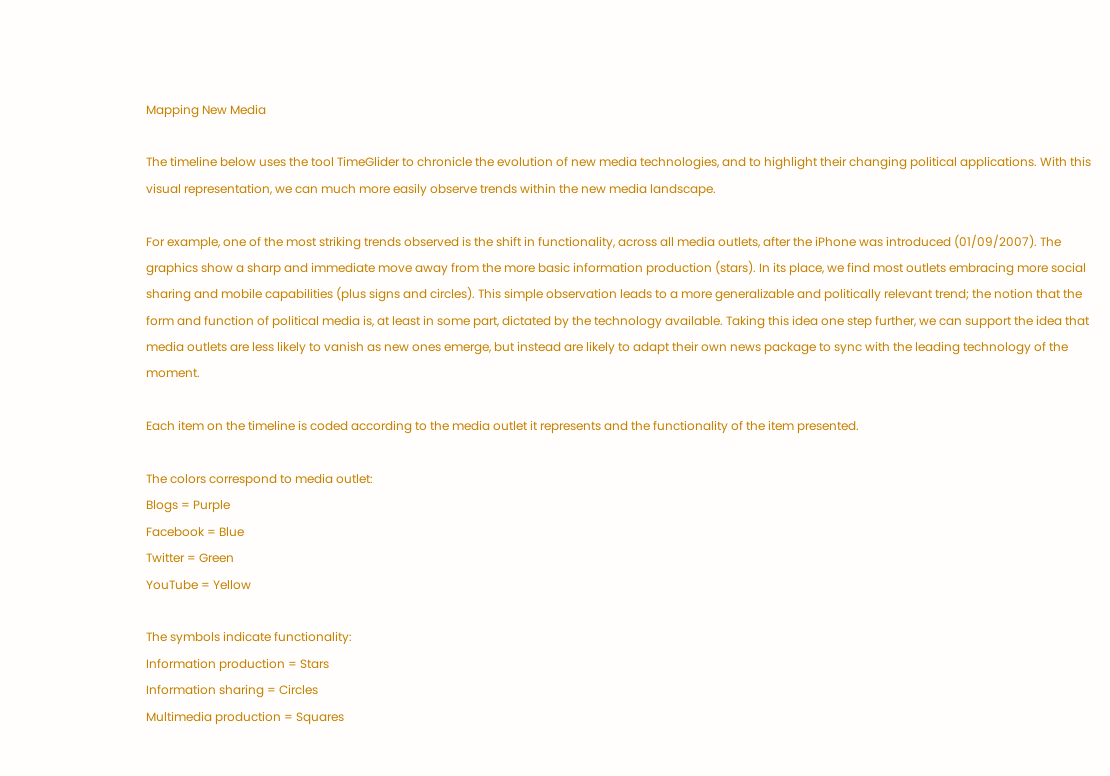Mapping New Media

The timeline below uses the tool TimeGlider to chronicle the evolution of new media technologies, and to highlight their changing political applications. With this visual representation, we can much more easily observe trends within the new media landscape.

For example, one of the most striking trends observed is the shift in functionality, across all media outlets, after the iPhone was introduced (01/09/2007). The graphics show a sharp and immediate move away from the more basic information production (stars). In its place, we find most outlets embracing more social sharing and mobile capabilities (plus signs and circles). This simple observation leads to a more generalizable and politically relevant trend; the notion that the form and function of political media is, at least in some part, dictated by the technology available. Taking this idea one step further, we can support the idea that media outlets are less likely to vanish as new ones emerge, but instead are likely to adapt their own news package to sync with the leading technology of the moment.

Each item on the timeline is coded according to the media outlet it represents and the functionality of the item presented.

The colors correspond to media outlet:
Blogs = Purple
Facebook = Blue
Twitter = Green
YouTube = Yellow

The symbols indicate functionality:
Information production = Stars
Information sharing = Circles
Multimedia production = Squares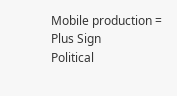Mobile production = Plus Sign
Political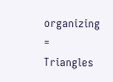organizing =  Triangles